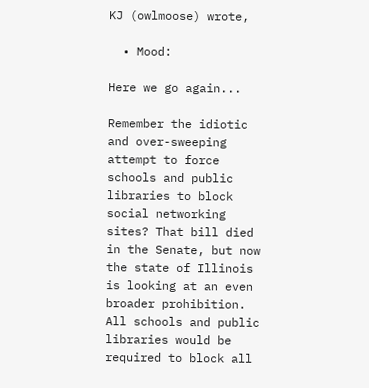KJ (owlmoose) wrote,

  • Mood:

Here we go again...

Remember the idiotic and over-sweeping attempt to force schools and public libraries to block social networking sites? That bill died in the Senate, but now the state of Illinois is looking at an even broader prohibition. All schools and public libraries would be required to block all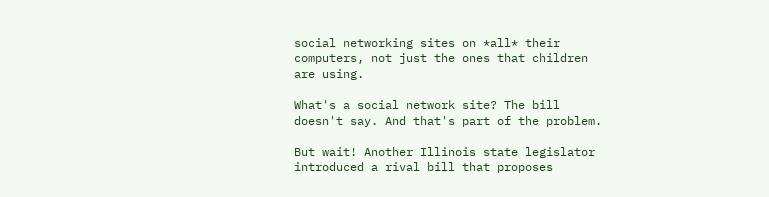social networking sites on *all* their computers, not just the ones that children are using.

What's a social network site? The bill doesn't say. And that's part of the problem.

But wait! Another Illinois state legislator introduced a rival bill that proposes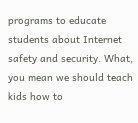programs to educate students about Internet safety and security. What, you mean we should teach kids how to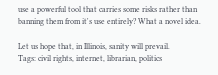use a powerful tool that carries some risks rather than banning them from it's use entirely? What a novel idea.

Let us hope that, in Illinois, sanity will prevail.
Tags: civil rights, internet, librarian, politics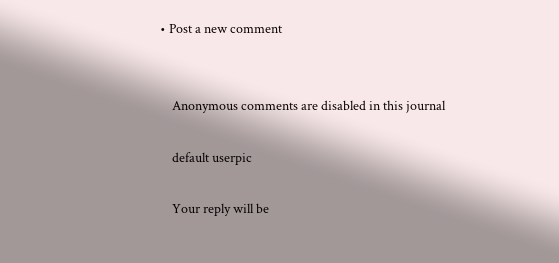• Post a new comment


    Anonymous comments are disabled in this journal

    default userpic

    Your reply will be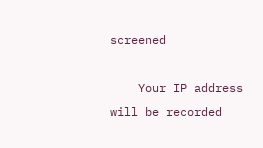screened

    Your IP address will be recorded